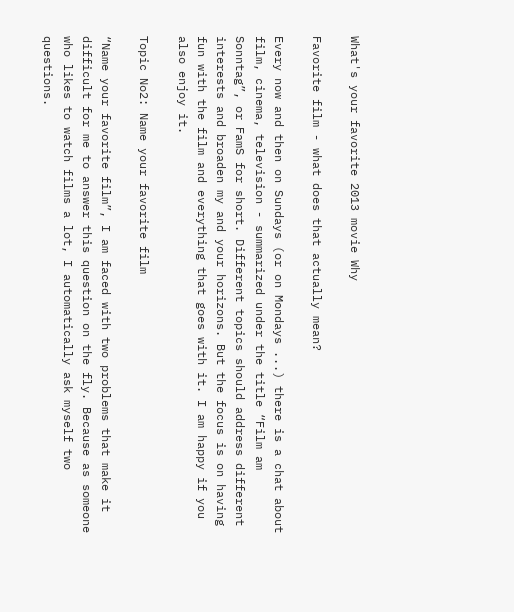What's your favorite 2013 movie Why

Favorite film - what does that actually mean?

Every now and then on Sundays (or on Mondays ...) there is a chat about film, cinema, television - summarized under the title “Film am Sonntag”, or FamS for short. Different topics should address different interests and broaden my and your horizons. But the focus is on having fun with the film and everything that goes with it. I am happy if you also enjoy it.

Topic No2: Name your favorite film

“Name your favorite film”, I am faced with two problems that make it difficult for me to answer this question on the fly. Because as someone who likes to watch films a lot, I automatically ask myself two questions.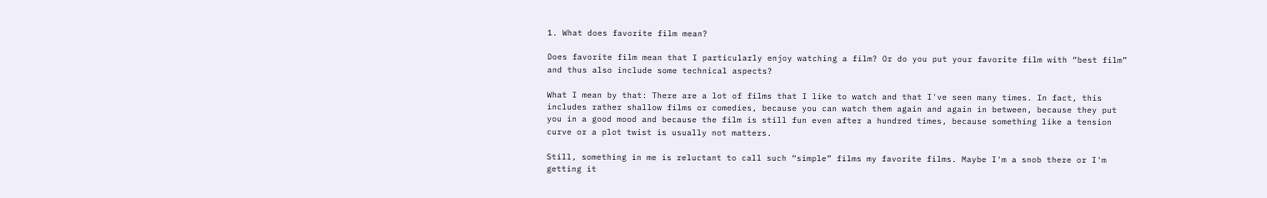1. What does favorite film mean?

Does favorite film mean that I particularly enjoy watching a film? Or do you put your favorite film with “best film” and thus also include some technical aspects?

What I mean by that: There are a lot of films that I like to watch and that I've seen many times. In fact, this includes rather shallow films or comedies, because you can watch them again and again in between, because they put you in a good mood and because the film is still fun even after a hundred times, because something like a tension curve or a plot twist is usually not matters.

Still, something in me is reluctant to call such “simple” films my favorite films. Maybe I'm a snob there or I'm getting it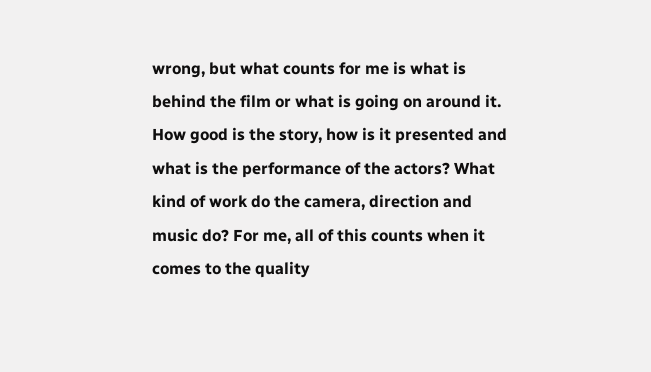wrong, but what counts for me is what is behind the film or what is going on around it. How good is the story, how is it presented and what is the performance of the actors? What kind of work do the camera, direction and music do? For me, all of this counts when it comes to the quality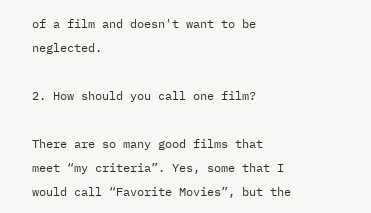of a film and doesn't want to be neglected.

2. How should you call one film?

There are so many good films that meet “my criteria”. Yes, some that I would call “Favorite Movies”, but the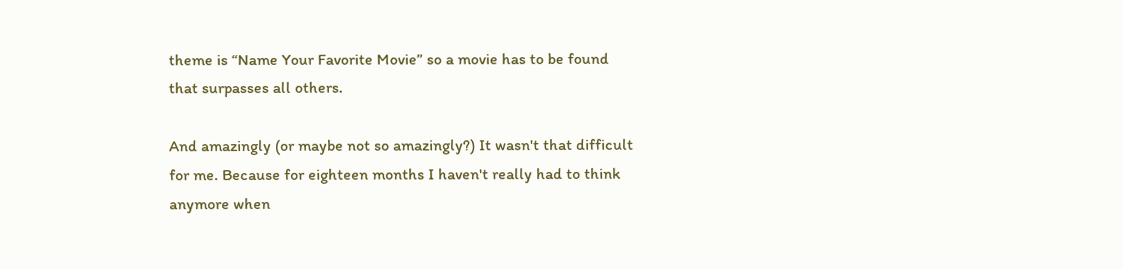theme is “Name Your Favorite Movie” so a movie has to be found that surpasses all others.

And amazingly (or maybe not so amazingly?) It wasn't that difficult for me. Because for eighteen months I haven't really had to think anymore when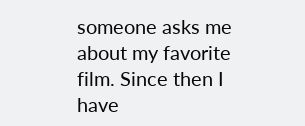someone asks me about my favorite film. Since then I have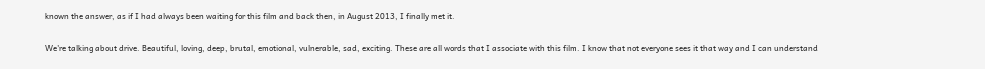known the answer, as if I had always been waiting for this film and back then, in August 2013, I finally met it.

We're talking about drive. Beautiful, loving, deep, brutal, emotional, vulnerable, sad, exciting. These are all words that I associate with this film. I know that not everyone sees it that way and I can understand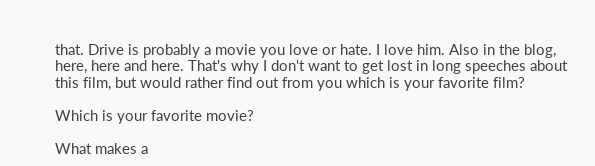that. Drive is probably a movie you love or hate. I love him. Also in the blog, here, here and here. That's why I don't want to get lost in long speeches about this film, but would rather find out from you which is your favorite film?

Which is your favorite movie?

What makes a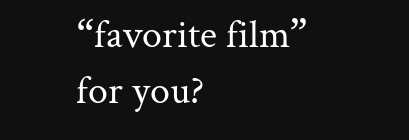“favorite film” for you?